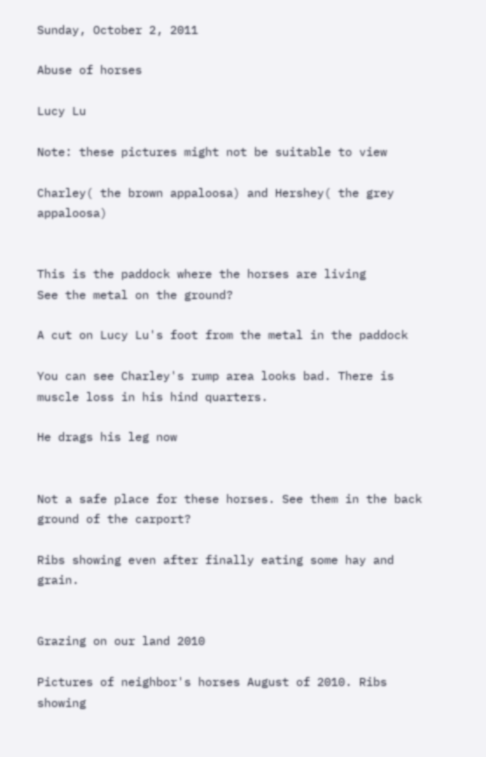Sunday, October 2, 2011

Abuse of horses

Lucy Lu

Note: these pictures might not be suitable to view

Charley( the brown appaloosa) and Hershey( the grey appaloosa)


This is the paddock where the horses are living
See the metal on the ground?

A cut on Lucy Lu's foot from the metal in the paddock

You can see Charley's rump area looks bad. There is muscle loss in his hind quarters.

He drags his leg now


Not a safe place for these horses. See them in the back ground of the carport?

Ribs showing even after finally eating some hay and grain.


Grazing on our land 2010

Pictures of neighbor's horses August of 2010. Ribs showing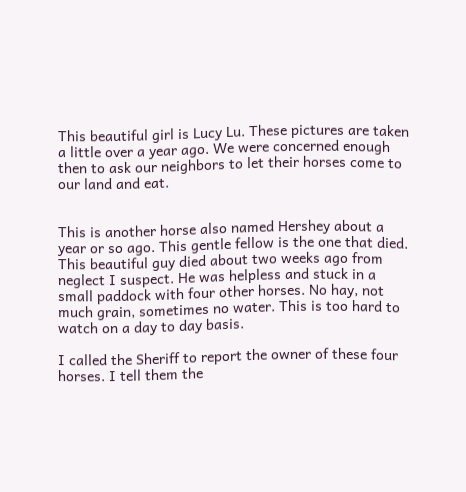This beautiful girl is Lucy Lu. These pictures are taken a little over a year ago. We were concerned enough then to ask our neighbors to let their horses come to our land and eat.


This is another horse also named Hershey about a year or so ago. This gentle fellow is the one that died. This beautiful guy died about two weeks ago from neglect I suspect. He was helpless and stuck in a small paddock with four other horses. No hay, not much grain, sometimes no water. This is too hard to watch on a day to day basis.

I called the Sheriff to report the owner of these four horses. I tell them the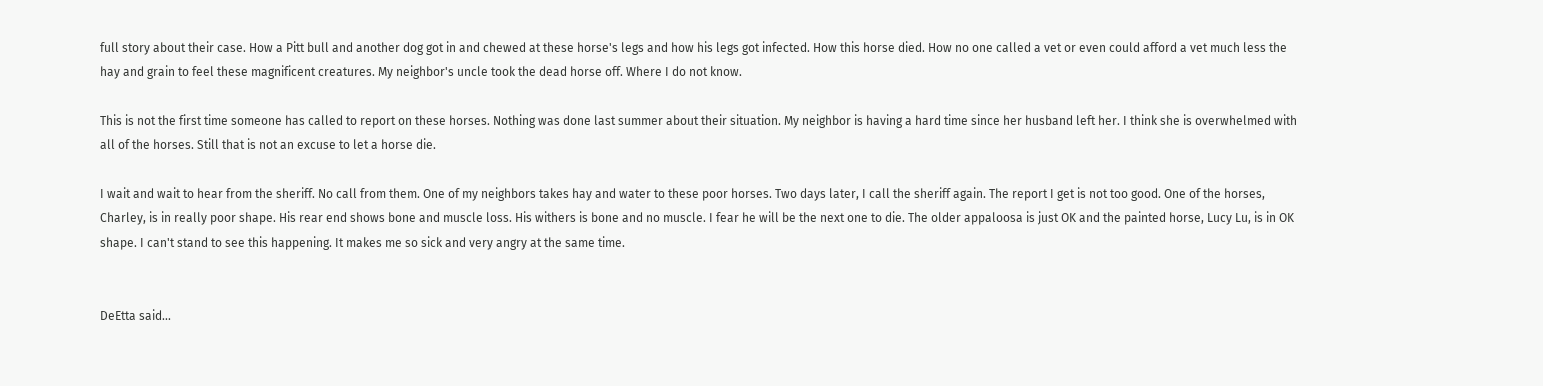full story about their case. How a Pitt bull and another dog got in and chewed at these horse's legs and how his legs got infected. How this horse died. How no one called a vet or even could afford a vet much less the hay and grain to feel these magnificent creatures. My neighbor's uncle took the dead horse off. Where I do not know.

This is not the first time someone has called to report on these horses. Nothing was done last summer about their situation. My neighbor is having a hard time since her husband left her. I think she is overwhelmed with all of the horses. Still that is not an excuse to let a horse die.

I wait and wait to hear from the sheriff. No call from them. One of my neighbors takes hay and water to these poor horses. Two days later, I call the sheriff again. The report I get is not too good. One of the horses, Charley, is in really poor shape. His rear end shows bone and muscle loss. His withers is bone and no muscle. I fear he will be the next one to die. The older appaloosa is just OK and the painted horse, Lucy Lu, is in OK shape. I can't stand to see this happening. It makes me so sick and very angry at the same time.


DeEtta said...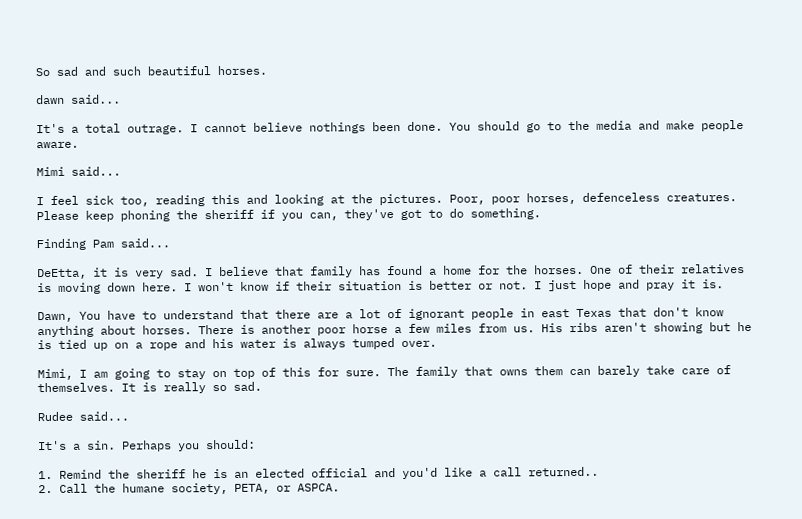So sad and such beautiful horses.

dawn said...

It's a total outrage. I cannot believe nothings been done. You should go to the media and make people aware.

Mimi said...

I feel sick too, reading this and looking at the pictures. Poor, poor horses, defenceless creatures. Please keep phoning the sheriff if you can, they've got to do something.

Finding Pam said...

DeEtta, it is very sad. I believe that family has found a home for the horses. One of their relatives is moving down here. I won't know if their situation is better or not. I just hope and pray it is.

Dawn, You have to understand that there are a lot of ignorant people in east Texas that don't know anything about horses. There is another poor horse a few miles from us. His ribs aren't showing but he is tied up on a rope and his water is always tumped over.

Mimi, I am going to stay on top of this for sure. The family that owns them can barely take care of themselves. It is really so sad.

Rudee said...

It's a sin. Perhaps you should:

1. Remind the sheriff he is an elected official and you'd like a call returned..
2. Call the humane society, PETA, or ASPCA.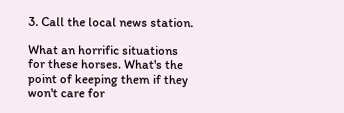3. Call the local news station.

What an horrific situations for these horses. What's the point of keeping them if they won't care for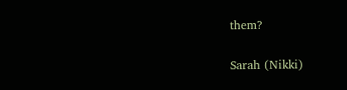them?

Sarah (Nikki)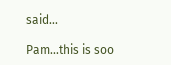said...

Pam...this is soo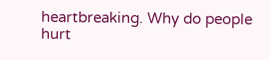heartbreaking. Why do people hurt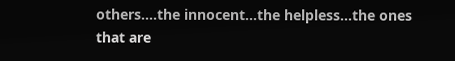others....the innocent...the helpless...the ones that are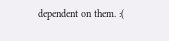dependent on them. :(